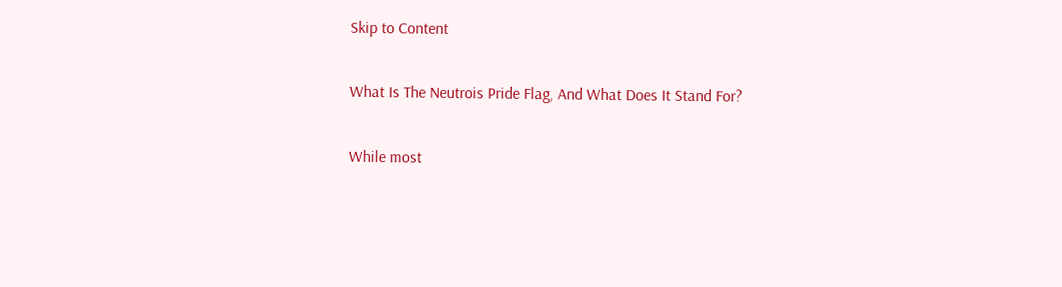Skip to Content

What Is The Neutrois Pride Flag, And What Does It Stand For?

While most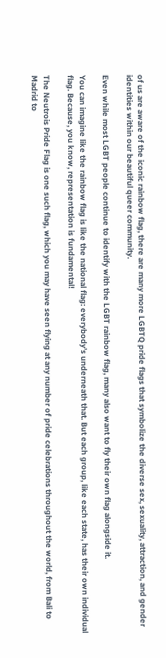of us are aware of the iconic rainbow flag, there are many more LGBTQ pride flags that symbolize the diverse sex, sexuality, attraction, and gender identities within our beautiful queer community.

Even while most LGBT people continue to identify with the LGBT rainbow flag, many also want to fly their own flag alongside it.

You can imagine like the rainbow flag is like the national flag: everybody’s underneath that. But each group, like each state, has their own individual flag. Because, you know, representation is fundamental!

The Neutrois Pride Flag is one such flag, which you may have seen flying at any number of pride celebrations throughout the world, from Bali to Madrid to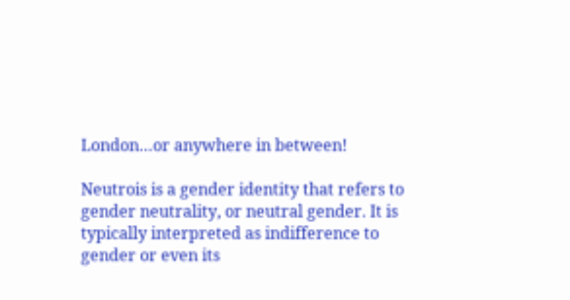London…or anywhere in between!

Neutrois is a gender identity that refers to gender neutrality, or neutral gender. It is typically interpreted as indifference to gender or even its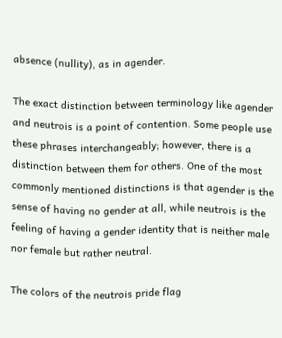absence (nullity), as in agender.

The exact distinction between terminology like agender and neutrois is a point of contention. Some people use these phrases interchangeably; however, there is a distinction between them for others. One of the most commonly mentioned distinctions is that agender is the sense of having no gender at all, while neutrois is the feeling of having a gender identity that is neither male nor female but rather neutral.

The colors of the neutrois pride flag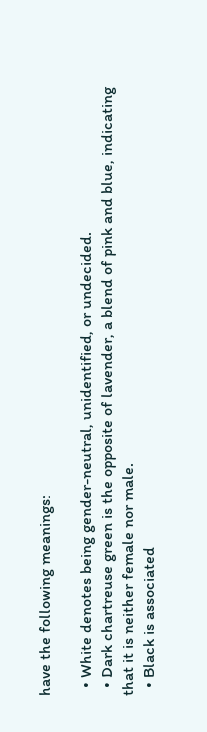have the following meanings:

  • White denotes being gender-neutral, unidentified, or undecided.
  • Dark chartreuse green is the opposite of lavender, a blend of pink and blue, indicating that it is neither female nor male.
  • Black is associated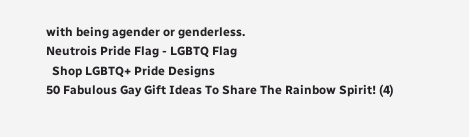with being agender or genderless.
Neutrois Pride Flag - LGBTQ Flag
  Shop LGBTQ+ Pride Designs
50 Fabulous Gay Gift Ideas To Share The Rainbow Spirit! (4)